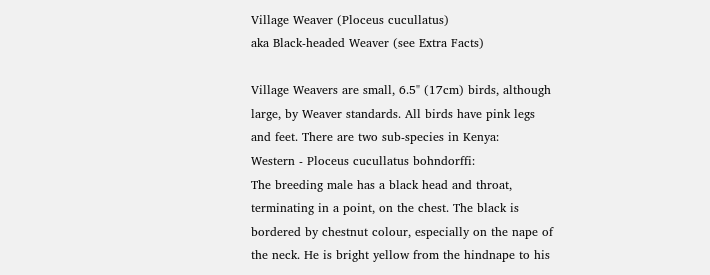Village Weaver (Ploceus cucullatus)
aka Black-headed Weaver (see Extra Facts)

Village Weavers are small, 6.5" (17cm) birds, although large, by Weaver standards. All birds have pink legs and feet. There are two sub-species in Kenya:
Western - Ploceus cucullatus bohndorffi:
The breeding male has a black head and throat, terminating in a point, on the chest. The black is bordered by chestnut colour, especially on the nape of the neck. He is bright yellow from the hindnape to his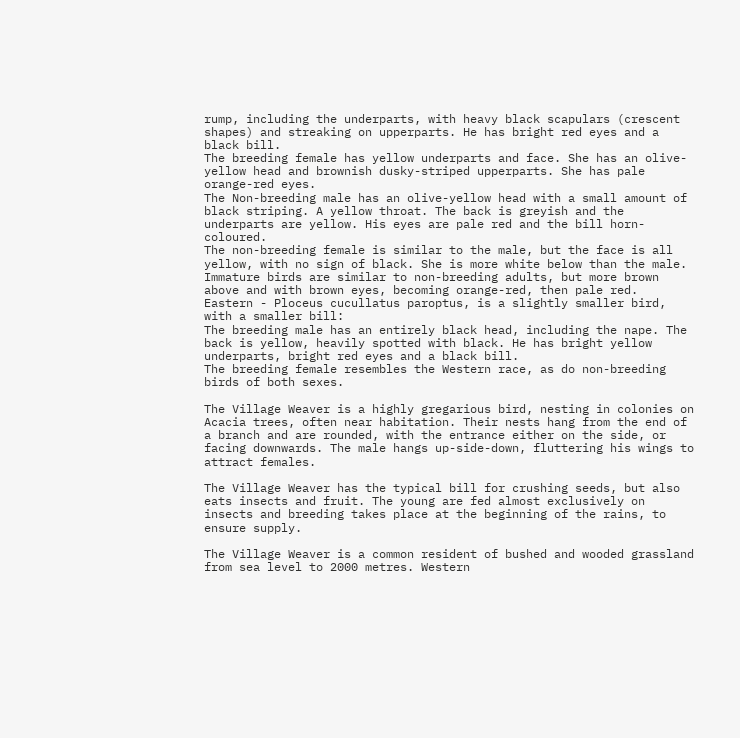rump, including the underparts, with heavy black scapulars (crescent shapes) and streaking on upperparts. He has bright red eyes and a black bill.
The breeding female has yellow underparts and face. She has an olive-yellow head and brownish dusky-striped upperparts. She has pale orange-red eyes.
The Non-breeding male has an olive-yellow head with a small amount of black striping. A yellow throat. The back is greyish and the underparts are yellow. His eyes are pale red and the bill horn-coloured.
The non-breeding female is similar to the male, but the face is all yellow, with no sign of black. She is more white below than the male.
Immature birds are similar to non-breeding adults, but more brown above and with brown eyes, becoming orange-red, then pale red.
Eastern - Ploceus cucullatus paroptus, is a slightly smaller bird, with a smaller bill:
The breeding male has an entirely black head, including the nape. The back is yellow, heavily spotted with black. He has bright yellow underparts, bright red eyes and a black bill.
The breeding female resembles the Western race, as do non-breeding birds of both sexes.

The Village Weaver is a highly gregarious bird, nesting in colonies on Acacia trees, often near habitation. Their nests hang from the end of a branch and are rounded, with the entrance either on the side, or facing downwards. The male hangs up-side-down, fluttering his wings to attract females.

The Village Weaver has the typical bill for crushing seeds, but also eats insects and fruit. The young are fed almost exclusively on insects and breeding takes place at the beginning of the rains, to ensure supply.

The Village Weaver is a common resident of bushed and wooded grassland from sea level to 2000 metres. Western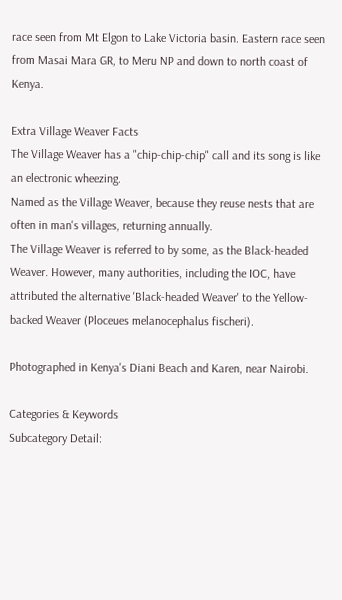race seen from Mt Elgon to Lake Victoria basin. Eastern race seen from Masai Mara GR, to Meru NP and down to north coast of Kenya.

Extra Village Weaver Facts
The Village Weaver has a "chip-chip-chip" call and its song is like an electronic wheezing.
Named as the Village Weaver, because they reuse nests that are often in man's villages, returning annually.
The Village Weaver is referred to by some, as the Black-headed Weaver. However, many authorities, including the IOC, have attributed the alternative 'Black-headed Weaver' to the Yellow-backed Weaver (Ploceues melanocephalus fischeri).

Photographed in Kenya's Diani Beach and Karen, near Nairobi.

Categories & Keywords
Subcategory Detail: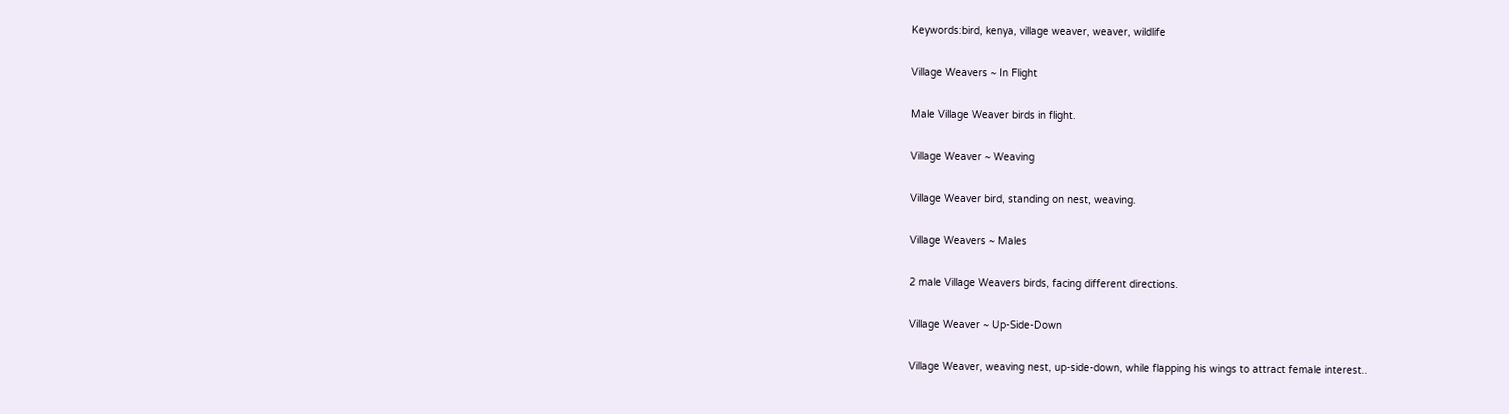Keywords:bird, kenya, village weaver, weaver, wildlife

Village Weavers ~ In Flight

Male Village Weaver birds in flight.

Village Weaver ~ Weaving

Village Weaver bird, standing on nest, weaving.

Village Weavers ~ Males

2 male Village Weavers birds, facing different directions.

Village Weaver ~ Up-Side-Down

Village Weaver, weaving nest, up-side-down, while flapping his wings to attract female interest..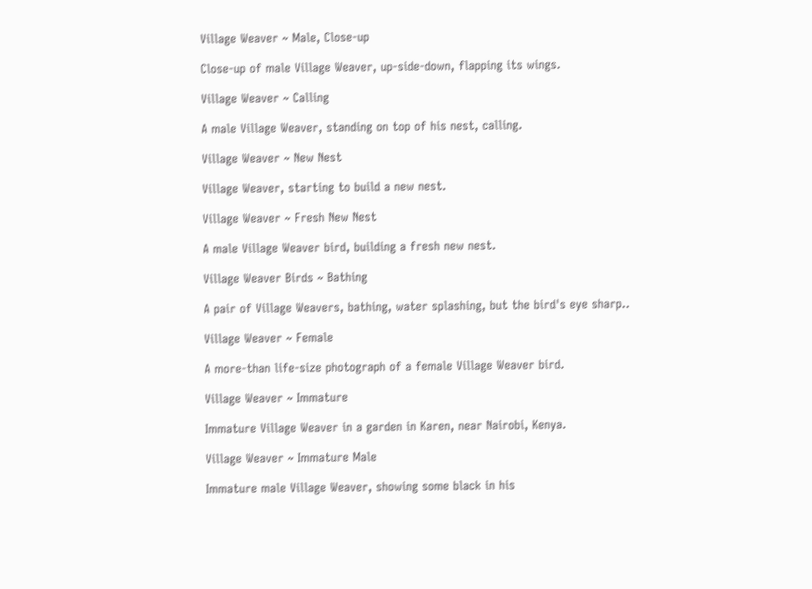Village Weaver ~ Male, Close-up

Close-up of male Village Weaver, up-side-down, flapping its wings.

Village Weaver ~ Calling

A male Village Weaver, standing on top of his nest, calling.

Village Weaver ~ New Nest

Village Weaver, starting to build a new nest.

Village Weaver ~ Fresh New Nest

A male Village Weaver bird, building a fresh new nest.

Village Weaver Birds ~ Bathing

A pair of Village Weavers, bathing, water splashing, but the bird's eye sharp..

Village Weaver ~ Female

A more-than life-size photograph of a female Village Weaver bird.

Village Weaver ~ Immature

Immature Village Weaver in a garden in Karen, near Nairobi, Kenya.

Village Weaver ~ Immature Male

Immature male Village Weaver, showing some black in his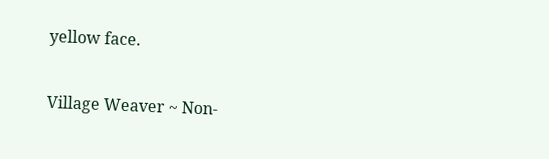yellow face.

Village Weaver ~ Non-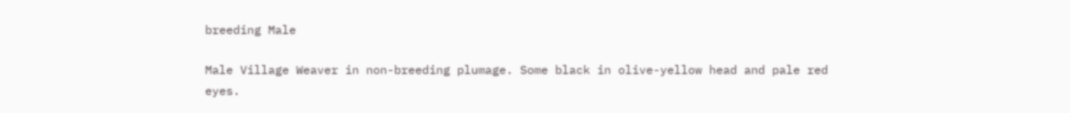breeding Male

Male Village Weaver in non-breeding plumage. Some black in olive-yellow head and pale red eyes.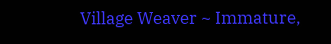Village Weaver ~ Immature,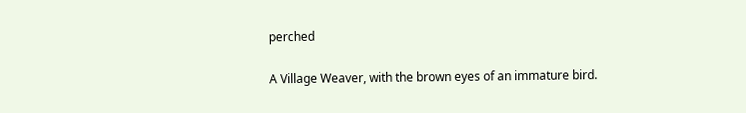perched

A Village Weaver, with the brown eyes of an immature bird.